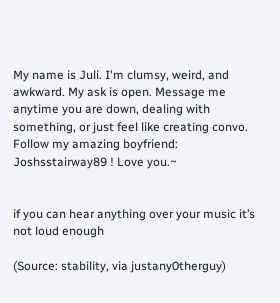My name is Juli. I'm clumsy, weird, and awkward. My ask is open. Message me anytime you are down, dealing with something, or just feel like creating convo. Follow my amazing boyfriend: Joshsstairway89 ! Love you.~


if you can hear anything over your music it’s not loud enough

(Source: stability, via justany0therguy)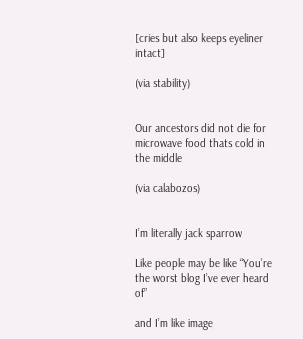[cries but also keeps eyeliner intact]

(via stability)


Our ancestors did not die for microwave food thats cold in the middle

(via calabozos)


I’m literally jack sparrow

Like people may be like “You’re the worst blog I’ve ever heard of”

and I’m like image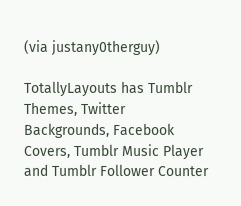(via justany0therguy)

TotallyLayouts has Tumblr Themes, Twitter Backgrounds, Facebook Covers, Tumblr Music Player and Tumblr Follower Counter